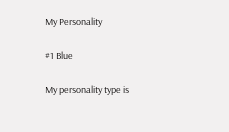My Personality

#1 Blue

My personality type is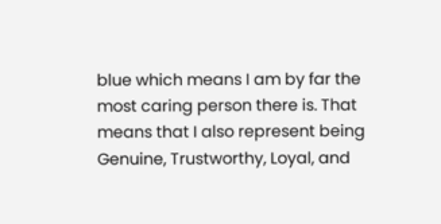blue which means I am by far the most caring person there is. That means that I also represent being Genuine, Trustworthy, Loyal, and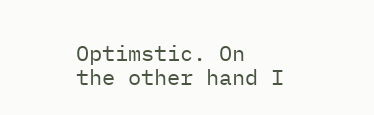Optimstic. On the other hand I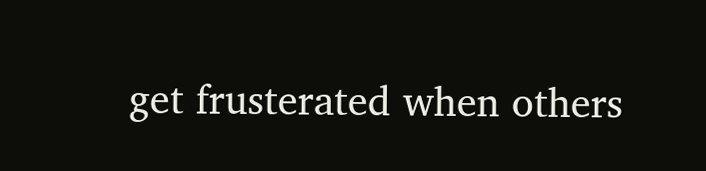get frusterated when others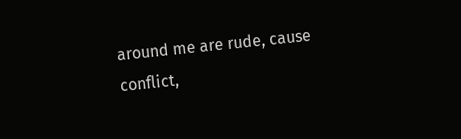around me are rude, cause conflict,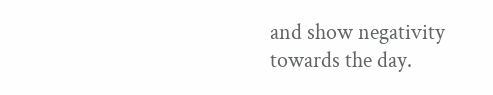and show negativity towards the day.